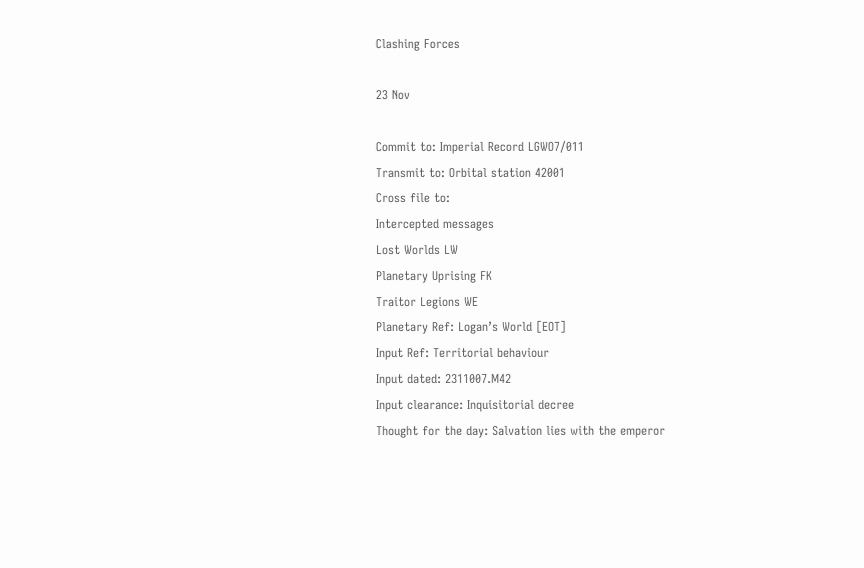Clashing Forces

23 Nov

Commit to: Imperial Record LGWO7/011
Transmit to: Orbital station 42001
Cross file to:
Intercepted messages
Lost Worlds LW
Planetary Uprising FK
Traitor Legions WE
Planetary Ref: Logan’s World [EOT]
Input Ref: Territorial behaviour
Input dated: 2311007.M42
Input clearance: Inquisitorial decree
Thought for the day: Salvation lies with the emperor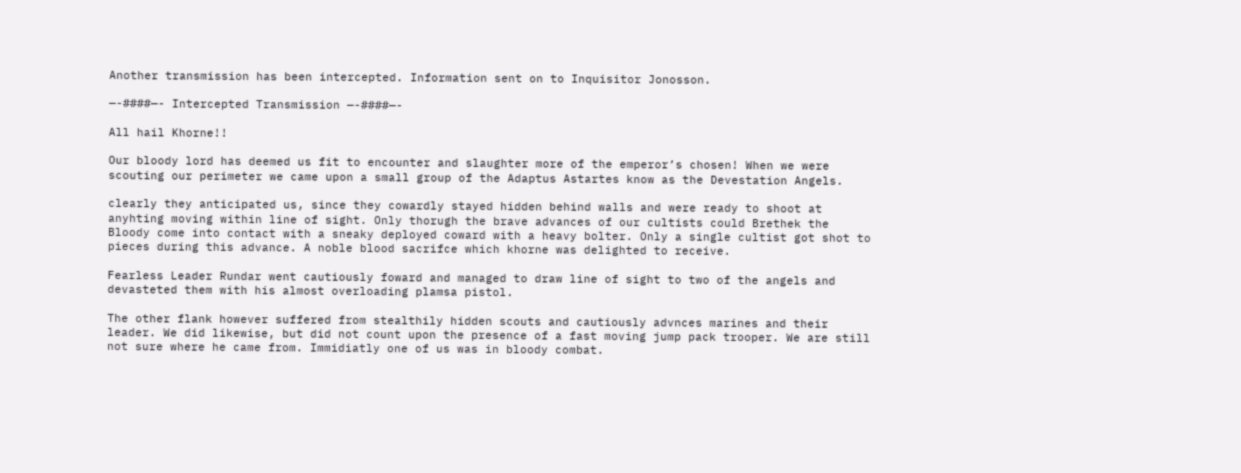Another transmission has been intercepted. Information sent on to Inquisitor Jonosson.

—-####—- Intercepted Transmission —-####—-

All hail Khorne!!

Our bloody lord has deemed us fit to encounter and slaughter more of the emperor’s chosen! When we were scouting our perimeter we came upon a small group of the Adaptus Astartes know as the Devestation Angels.

clearly they anticipated us, since they cowardly stayed hidden behind walls and were ready to shoot at anyhting moving within line of sight. Only thorugh the brave advances of our cultists could Brethek the Bloody come into contact with a sneaky deployed coward with a heavy bolter. Only a single cultist got shot to pieces during this advance. A noble blood sacrifce which khorne was delighted to receive.

Fearless Leader Rundar went cautiously foward and managed to draw line of sight to two of the angels and devasteted them with his almost overloading plamsa pistol.

The other flank however suffered from stealthily hidden scouts and cautiously advnces marines and their leader. We did likewise, but did not count upon the presence of a fast moving jump pack trooper. We are still not sure where he came from. Immidiatly one of us was in bloody combat.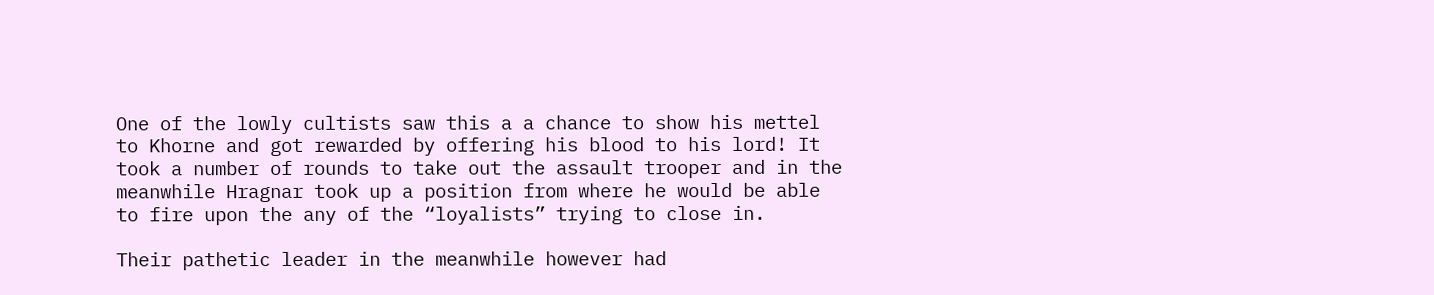One of the lowly cultists saw this a a chance to show his mettel to Khorne and got rewarded by offering his blood to his lord! It took a number of rounds to take out the assault trooper and in the meanwhile Hragnar took up a position from where he would be able to fire upon the any of the “loyalists” trying to close in.

Their pathetic leader in the meanwhile however had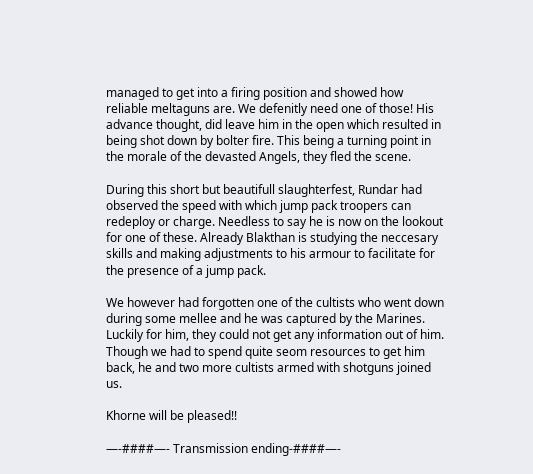managed to get into a firing position and showed how reliable meltaguns are. We defenitly need one of those! His advance thought, did leave him in the open which resulted in being shot down by bolter fire. This being a turning point in the morale of the devasted Angels, they fled the scene.

During this short but beautifull slaughterfest, Rundar had observed the speed with which jump pack troopers can redeploy or charge. Needless to say he is now on the lookout for one of these. Already Blakthan is studying the neccesary skills and making adjustments to his armour to facilitate for the presence of a jump pack.

We however had forgotten one of the cultists who went down during some mellee and he was captured by the Marines. Luckily for him, they could not get any information out of him. Though we had to spend quite seom resources to get him back, he and two more cultists armed with shotguns joined us.

Khorne will be pleased!!

—-####—- Transmission ending-####—-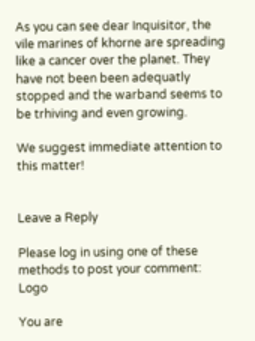As you can see dear Inquisitor, the vile marines of khorne are spreading like a cancer over the planet. They have not been been adequatly stopped and the warband seems to be trhiving and even growing.

We suggest immediate attention to this matter!


Leave a Reply

Please log in using one of these methods to post your comment: Logo

You are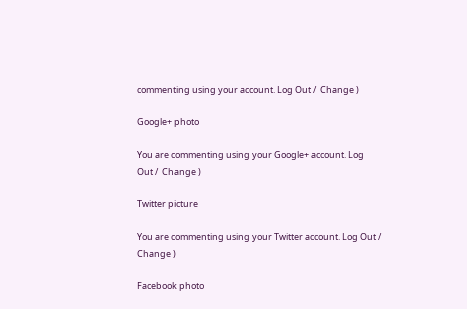commenting using your account. Log Out /  Change )

Google+ photo

You are commenting using your Google+ account. Log Out /  Change )

Twitter picture

You are commenting using your Twitter account. Log Out /  Change )

Facebook photo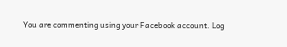You are commenting using your Facebook account. Log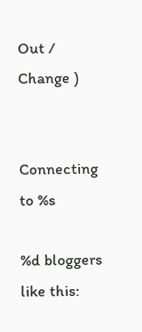Out /  Change )


Connecting to %s

%d bloggers like this: